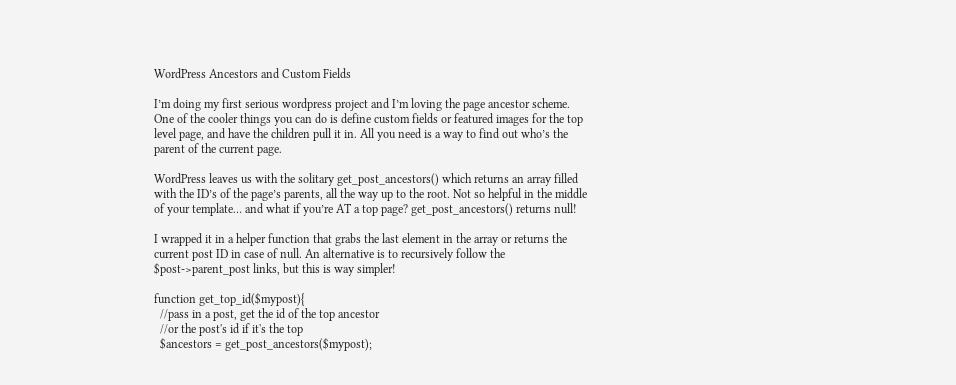WordPress Ancestors and Custom Fields

I’m doing my first serious wordpress project and I’m loving the page ancestor scheme. One of the cooler things you can do is define custom fields or featured images for the top level page, and have the children pull it in. All you need is a way to find out who’s the parent of the current page.

WordPress leaves us with the solitary get_post_ancestors() which returns an array filled with the ID’s of the page’s parents, all the way up to the root. Not so helpful in the middle of your template… and what if you’re AT a top page? get_post_ancestors() returns null!

I wrapped it in a helper function that grabs the last element in the array or returns the current post ID in case of null. An alternative is to recursively follow the $post->parent_post links, but this is way simpler!

function get_top_id($mypost){
  //pass in a post, get the id of the top ancestor
  //or the post's id if it's the top
  $ancestors = get_post_ancestors($mypost);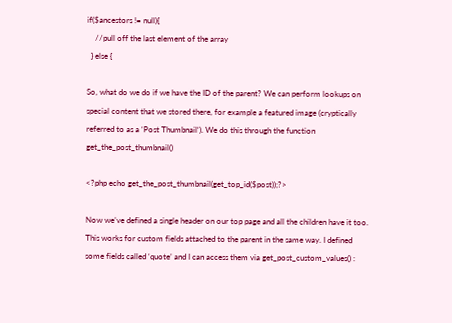if($ancestors != null){
    //pull off the last element of the array
  } else {

So, what do we do if we have the ID of the parent? We can perform lookups on special content that we stored there, for example a featured image (cryptically referred to as a ‘Post Thumbnail‘). We do this through the function get_the_post_thumbnail()

<?php echo get_the_post_thumbnail(get_top_id($post));?>

Now we’ve defined a single header on our top page and all the children have it too. This works for custom fields attached to the parent in the same way. I defined some fields called ‘quote’ and I can access them via get_post_custom_values() :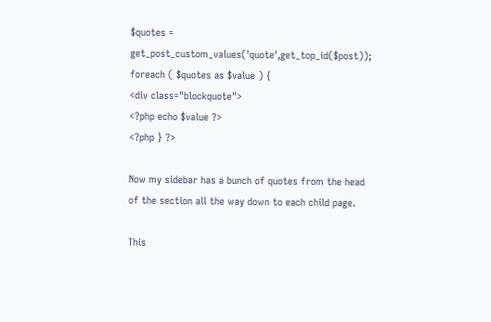$quotes = get_post_custom_values('quote',get_top_id($post));
foreach ( $quotes as $value ) {
<div class="blockquote">
<?php echo $value ?>
<?php } ?>

Now my sidebar has a bunch of quotes from the head of the section all the way down to each child page.

This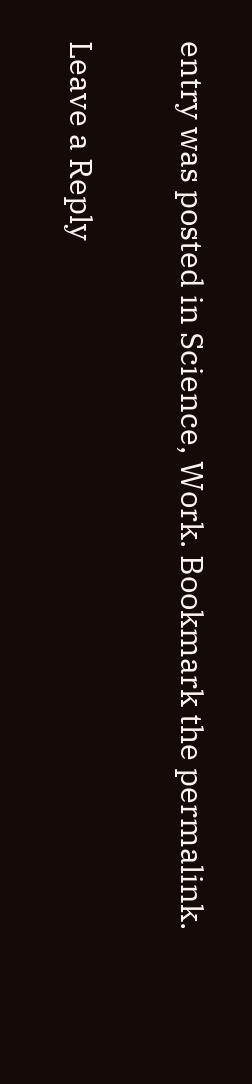entry was posted in Science, Work. Bookmark the permalink.

Leave a Reply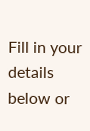Fill in your details below or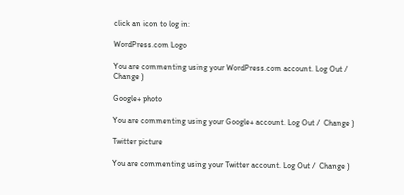click an icon to log in:

WordPress.com Logo

You are commenting using your WordPress.com account. Log Out /  Change )

Google+ photo

You are commenting using your Google+ account. Log Out /  Change )

Twitter picture

You are commenting using your Twitter account. Log Out /  Change )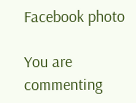Facebook photo

You are commenting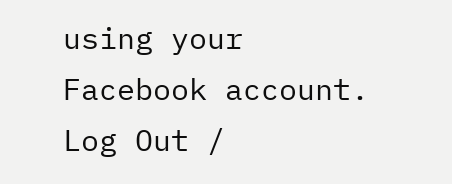using your Facebook account. Log Out /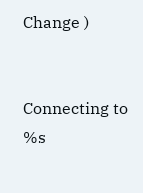Change )


Connecting to %s